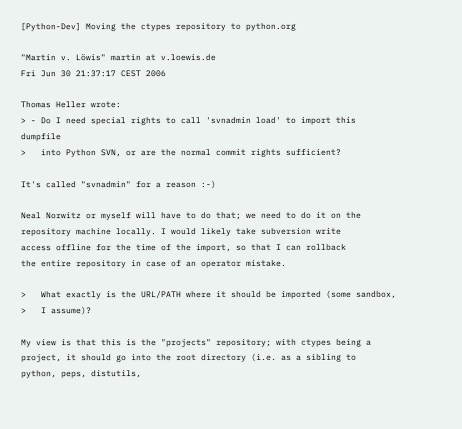[Python-Dev] Moving the ctypes repository to python.org

"Martin v. Löwis" martin at v.loewis.de
Fri Jun 30 21:37:17 CEST 2006

Thomas Heller wrote:
> - Do I need special rights to call 'svnadmin load' to import this dumpfile
>   into Python SVN, or are the normal commit rights sufficient?

It's called "svnadmin" for a reason :-)

Neal Norwitz or myself will have to do that; we need to do it on the
repository machine locally. I would likely take subversion write
access offline for the time of the import, so that I can rollback
the entire repository in case of an operator mistake.

>   What exactly is the URL/PATH where it should be imported (some sandbox,
>   I assume)?

My view is that this is the "projects" repository; with ctypes being a
project, it should go into the root directory (i.e. as a sibling to
python, peps, distutils,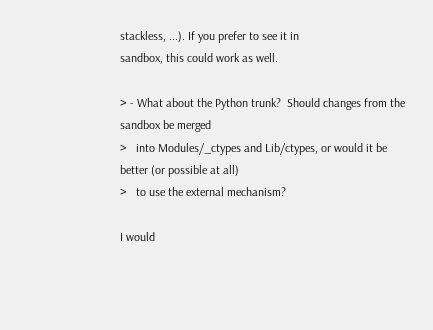stackless, ...). If you prefer to see it in
sandbox, this could work as well.

> - What about the Python trunk?  Should changes from the sandbox be merged
>   into Modules/_ctypes and Lib/ctypes, or would it be better (or possible at all)
>   to use the external mechanism?

I would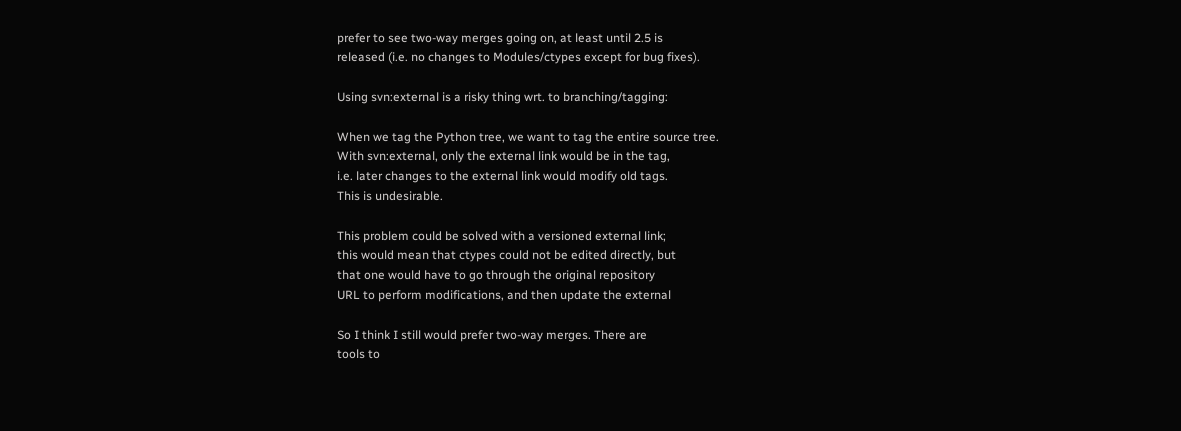prefer to see two-way merges going on, at least until 2.5 is
released (i.e. no changes to Modules/ctypes except for bug fixes).

Using svn:external is a risky thing wrt. to branching/tagging:

When we tag the Python tree, we want to tag the entire source tree.
With svn:external, only the external link would be in the tag,
i.e. later changes to the external link would modify old tags.
This is undesirable.

This problem could be solved with a versioned external link;
this would mean that ctypes could not be edited directly, but
that one would have to go through the original repository
URL to perform modifications, and then update the external

So I think I still would prefer two-way merges. There are
tools to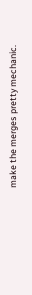make the merges pretty mechanic.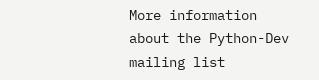More information about the Python-Dev mailing list